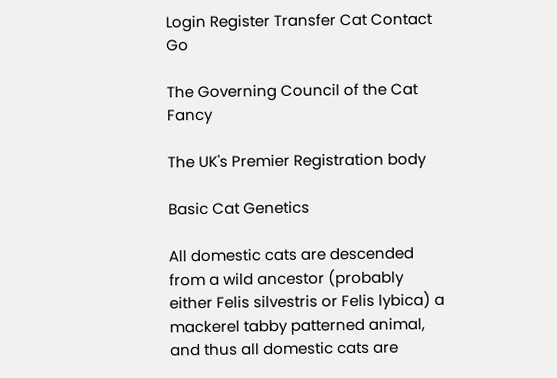Login Register Transfer Cat Contact Go

The Governing Council of the Cat Fancy

The UK's Premier Registration body

Basic Cat Genetics

All domestic cats are descended from a wild ancestor (probably either Felis silvestris or Felis lybica) a mackerel tabby patterned animal, and thus all domestic cats are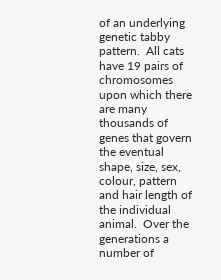of an underlying genetic tabby pattern.  All cats have 19 pairs of chromosomes upon which there are many thousands of genes that govern the eventual shape, size, sex, colour, pattern and hair length of the individual animal.  Over the generations a number of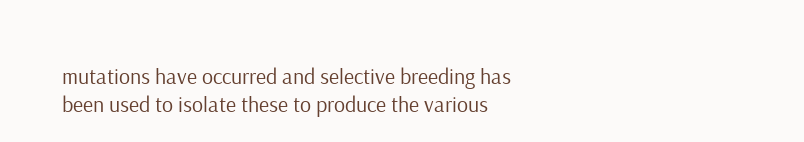mutations have occurred and selective breeding has been used to isolate these to produce the various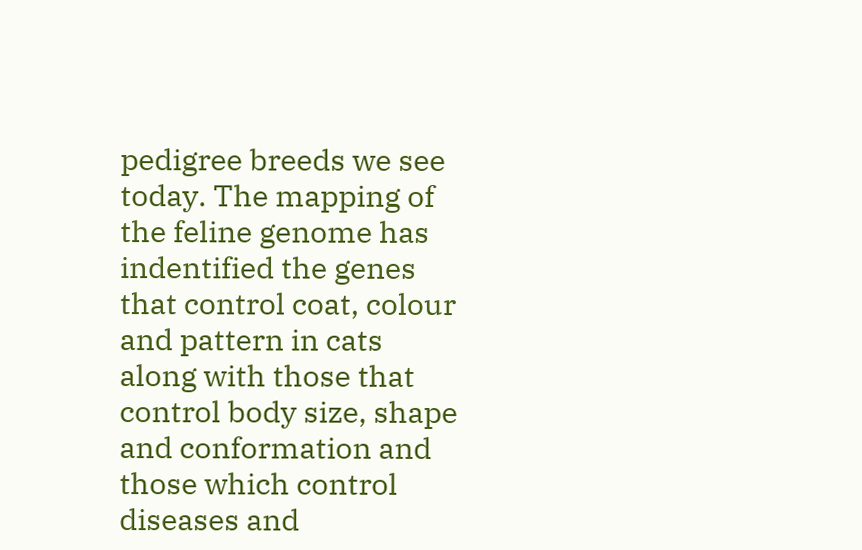pedigree breeds we see today. The mapping of the feline genome has indentified the genes that control coat, colour and pattern in cats along with those that control body size, shape and conformation and those which control diseases and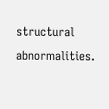structural abnormalities.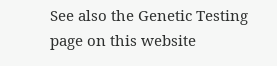See also the Genetic Testing page on this website